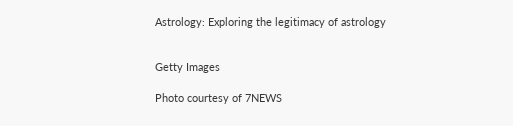Astrology: Exploring the legitimacy of astrology


Getty Images

Photo courtesy of 7NEWS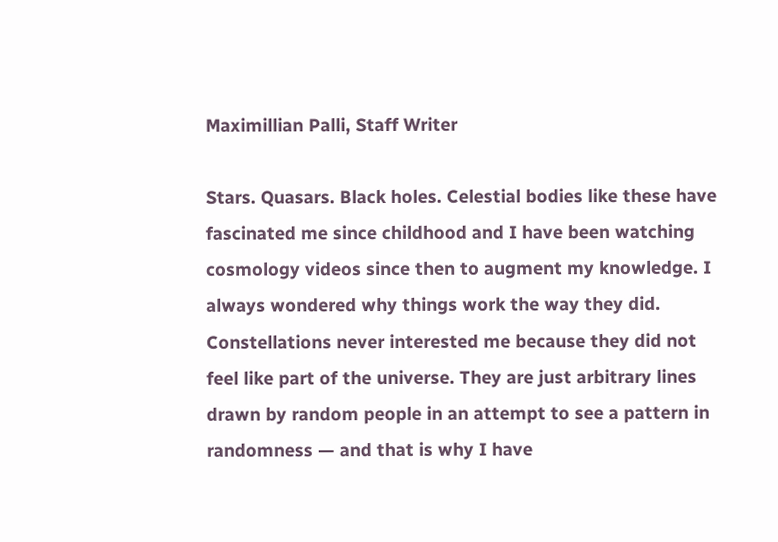Maximillian Palli, Staff Writer

Stars. Quasars. Black holes. Celestial bodies like these have fascinated me since childhood and I have been watching cosmology videos since then to augment my knowledge. I always wondered why things work the way they did. Constellations never interested me because they did not feel like part of the universe. They are just arbitrary lines drawn by random people in an attempt to see a pattern in randomness — and that is why I have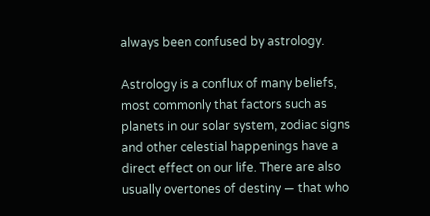always been confused by astrology.

Astrology is a conflux of many beliefs, most commonly that factors such as planets in our solar system, zodiac signs and other celestial happenings have a direct effect on our life. There are also usually overtones of destiny — that who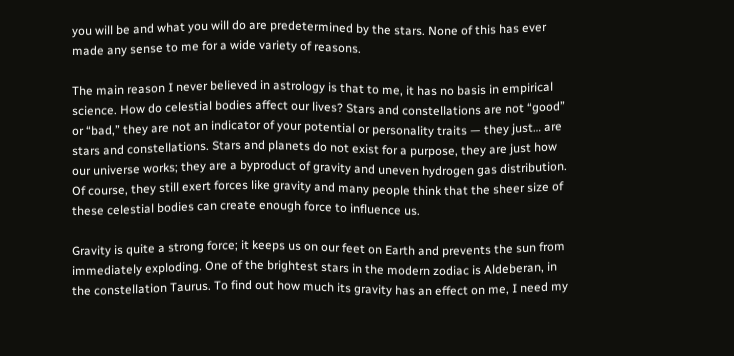you will be and what you will do are predetermined by the stars. None of this has ever made any sense to me for a wide variety of reasons.

The main reason I never believed in astrology is that to me, it has no basis in empirical science. How do celestial bodies affect our lives? Stars and constellations are not “good” or “bad,” they are not an indicator of your potential or personality traits — they just… are stars and constellations. Stars and planets do not exist for a purpose, they are just how our universe works; they are a byproduct of gravity and uneven hydrogen gas distribution. Of course, they still exert forces like gravity and many people think that the sheer size of these celestial bodies can create enough force to influence us.

Gravity is quite a strong force; it keeps us on our feet on Earth and prevents the sun from immediately exploding. One of the brightest stars in the modern zodiac is Aldeberan, in the constellation Taurus. To find out how much its gravity has an effect on me, I need my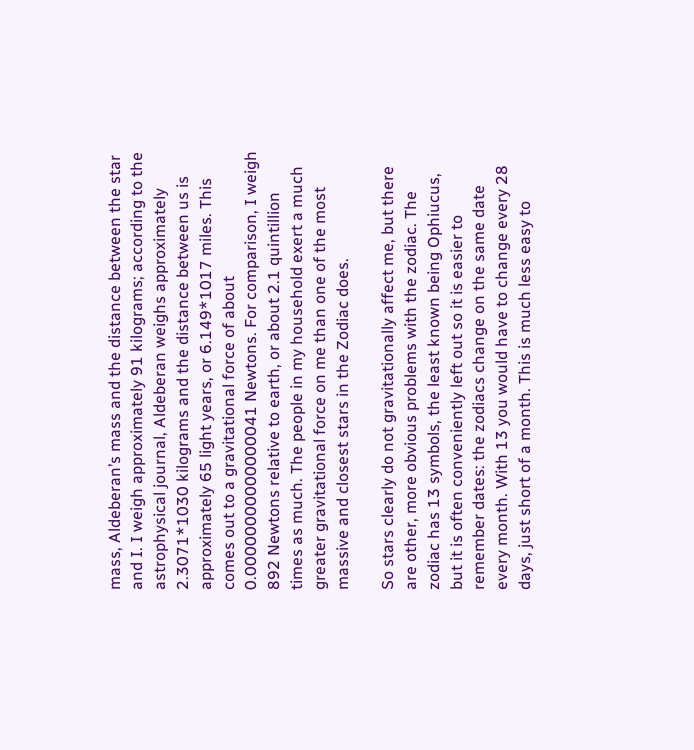mass, Aldeberan’s mass and the distance between the star and I. I weigh approximately 91 kilograms; according to the astrophysical journal, Aldeberan weighs approximately 2.3071*1030 kilograms and the distance between us is approximately 65 light years, or 6.149*1017 miles. This comes out to a gravitational force of about 0.00000000000000041 Newtons. For comparison, I weigh 892 Newtons relative to earth, or about 2.1 quintillion times as much. The people in my household exert a much greater gravitational force on me than one of the most massive and closest stars in the Zodiac does.

So stars clearly do not gravitationally affect me, but there are other, more obvious problems with the zodiac. The zodiac has 13 symbols, the least known being Ophiucus, but it is often conveniently left out so it is easier to remember dates: the zodiacs change on the same date every month. With 13 you would have to change every 28 days, just short of a month. This is much less easy to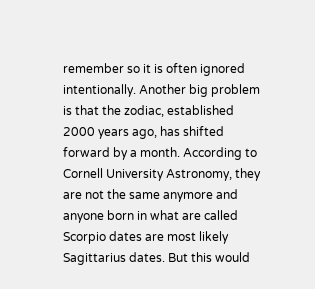remember so it is often ignored intentionally. Another big problem is that the zodiac, established 2000 years ago, has shifted forward by a month. According to Cornell University Astronomy, they are not the same anymore and anyone born in what are called Scorpio dates are most likely Sagittarius dates. But this would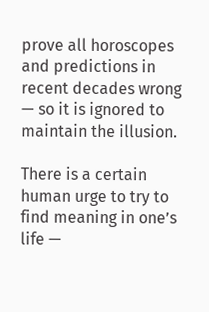prove all horoscopes and predictions in recent decades wrong — so it is ignored to maintain the illusion.

There is a certain human urge to try to find meaning in one’s life —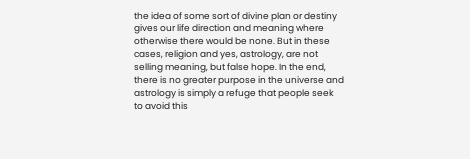the idea of some sort of divine plan or destiny gives our life direction and meaning where otherwise there would be none. But in these cases, religion and yes, astrology, are not selling meaning, but false hope. In the end, there is no greater purpose in the universe and astrology is simply a refuge that people seek to avoid this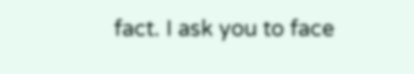fact. I ask you to face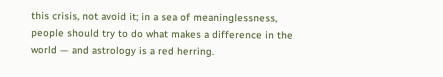this crisis, not avoid it; in a sea of meaninglessness, people should try to do what makes a difference in the world — and astrology is a red herring.